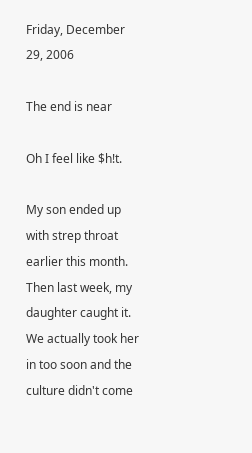Friday, December 29, 2006

The end is near

Oh I feel like $h!t.

My son ended up with strep throat earlier this month. Then last week, my daughter caught it. We actually took her in too soon and the culture didn't come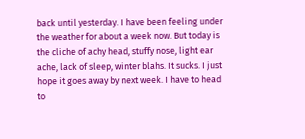back until yesterday. I have been feeling under the weather for about a week now. But today is the cliche of achy head, stuffy nose, light ear ache, lack of sleep, winter blahs. It sucks. I just hope it goes away by next week. I have to head to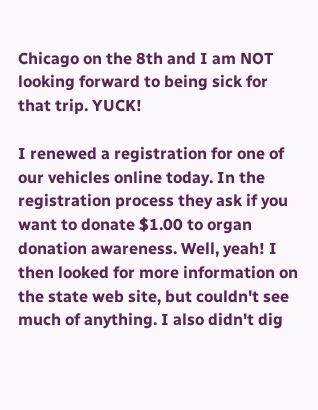Chicago on the 8th and I am NOT looking forward to being sick for that trip. YUCK!

I renewed a registration for one of our vehicles online today. In the registration process they ask if you want to donate $1.00 to organ donation awareness. Well, yeah! I then looked for more information on the state web site, but couldn't see much of anything. I also didn't dig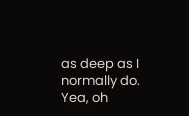as deep as I normally do. Yea, oh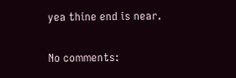yea thine end is near.

No comments: